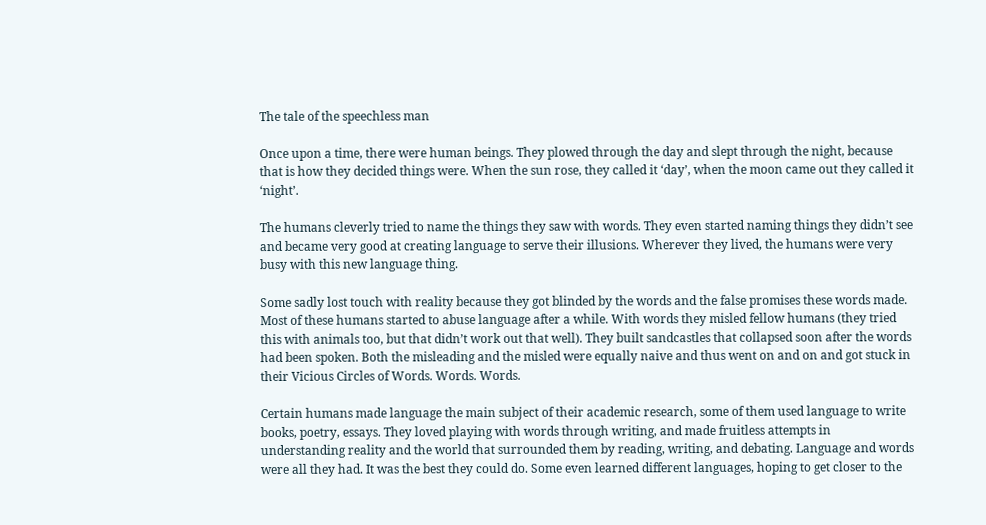The tale of the speechless man

Once upon a time, there were human beings. They plowed through the day and slept through the night, because that is how they decided things were. When the sun rose, they called it ‘day’, when the moon came out they called it ‘night’.

The humans cleverly tried to name the things they saw with words. They even started naming things they didn’t see and became very good at creating language to serve their illusions. Wherever they lived, the humans were very busy with this new language thing.

Some sadly lost touch with reality because they got blinded by the words and the false promises these words made. Most of these humans started to abuse language after a while. With words they misled fellow humans (they tried this with animals too, but that didn’t work out that well). They built sandcastles that collapsed soon after the words had been spoken. Both the misleading and the misled were equally naive and thus went on and on and got stuck in their Vicious Circles of Words. Words. Words.

Certain humans made language the main subject of their academic research, some of them used language to write books, poetry, essays. They loved playing with words through writing, and made fruitless attempts in understanding reality and the world that surrounded them by reading, writing, and debating. Language and words were all they had. It was the best they could do. Some even learned different languages, hoping to get closer to the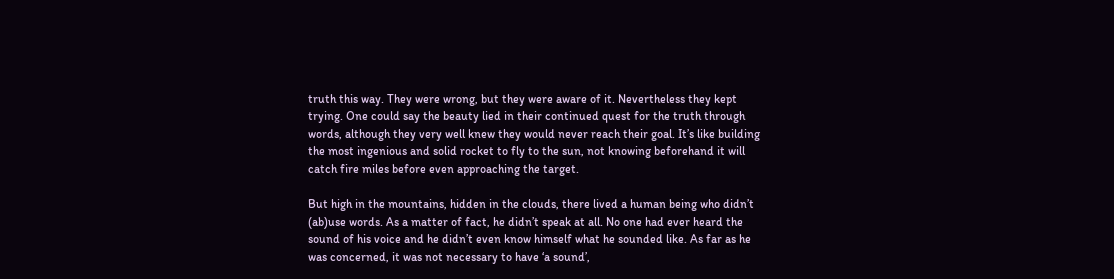truth this way. They were wrong, but they were aware of it. Nevertheless they kept trying. One could say the beauty lied in their continued quest for the truth through words, although they very well knew they would never reach their goal. It’s like building the most ingenious and solid rocket to fly to the sun, not knowing beforehand it will catch fire miles before even approaching the target.

But high in the mountains, hidden in the clouds, there lived a human being who didn’t (ab)use words. As a matter of fact, he didn’t speak at all. No one had ever heard the sound of his voice and he didn’t even know himself what he sounded like. As far as he was concerned, it was not necessary to have ‘a sound’,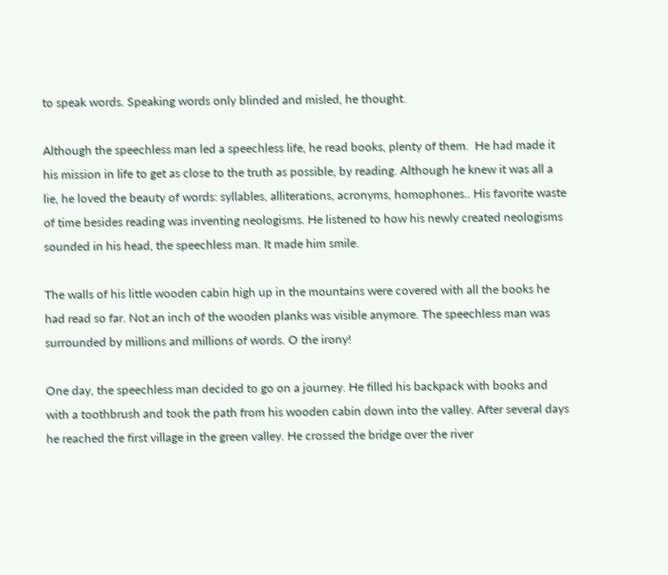to speak words. Speaking words only blinded and misled, he thought.

Although the speechless man led a speechless life, he read books, plenty of them.  He had made it his mission in life to get as close to the truth as possible, by reading. Although he knew it was all a lie, he loved the beauty of words: syllables, alliterations, acronyms, homophones.. His favorite waste of time besides reading was inventing neologisms. He listened to how his newly created neologisms sounded in his head, the speechless man. It made him smile.

The walls of his little wooden cabin high up in the mountains were covered with all the books he had read so far. Not an inch of the wooden planks was visible anymore. The speechless man was surrounded by millions and millions of words. O the irony!

One day, the speechless man decided to go on a journey. He filled his backpack with books and with a toothbrush and took the path from his wooden cabin down into the valley. After several days he reached the first village in the green valley. He crossed the bridge over the river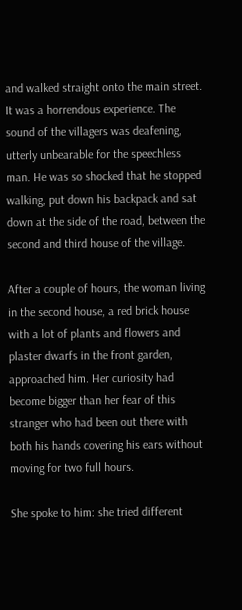and walked straight onto the main street. It was a horrendous experience. The sound of the villagers was deafening, utterly unbearable for the speechless man. He was so shocked that he stopped walking, put down his backpack and sat down at the side of the road, between the second and third house of the village.

After a couple of hours, the woman living in the second house, a red brick house with a lot of plants and flowers and plaster dwarfs in the front garden, approached him. Her curiosity had become bigger than her fear of this stranger who had been out there with both his hands covering his ears without moving for two full hours.

She spoke to him: she tried different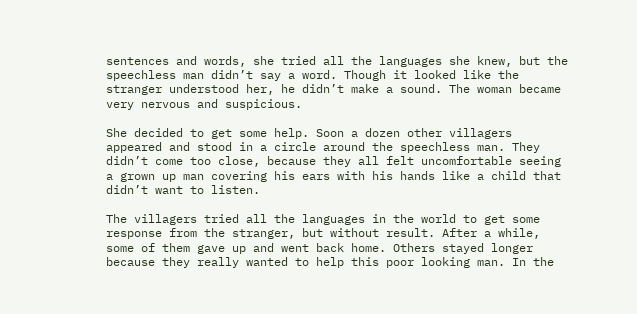sentences and words, she tried all the languages she knew, but the speechless man didn’t say a word. Though it looked like the stranger understood her, he didn’t make a sound. The woman became very nervous and suspicious.

She decided to get some help. Soon a dozen other villagers appeared and stood in a circle around the speechless man. They didn’t come too close, because they all felt uncomfortable seeing a grown up man covering his ears with his hands like a child that didn’t want to listen.

The villagers tried all the languages in the world to get some response from the stranger, but without result. After a while, some of them gave up and went back home. Others stayed longer because they really wanted to help this poor looking man. In the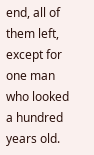end, all of them left, except for one man who looked a hundred years old.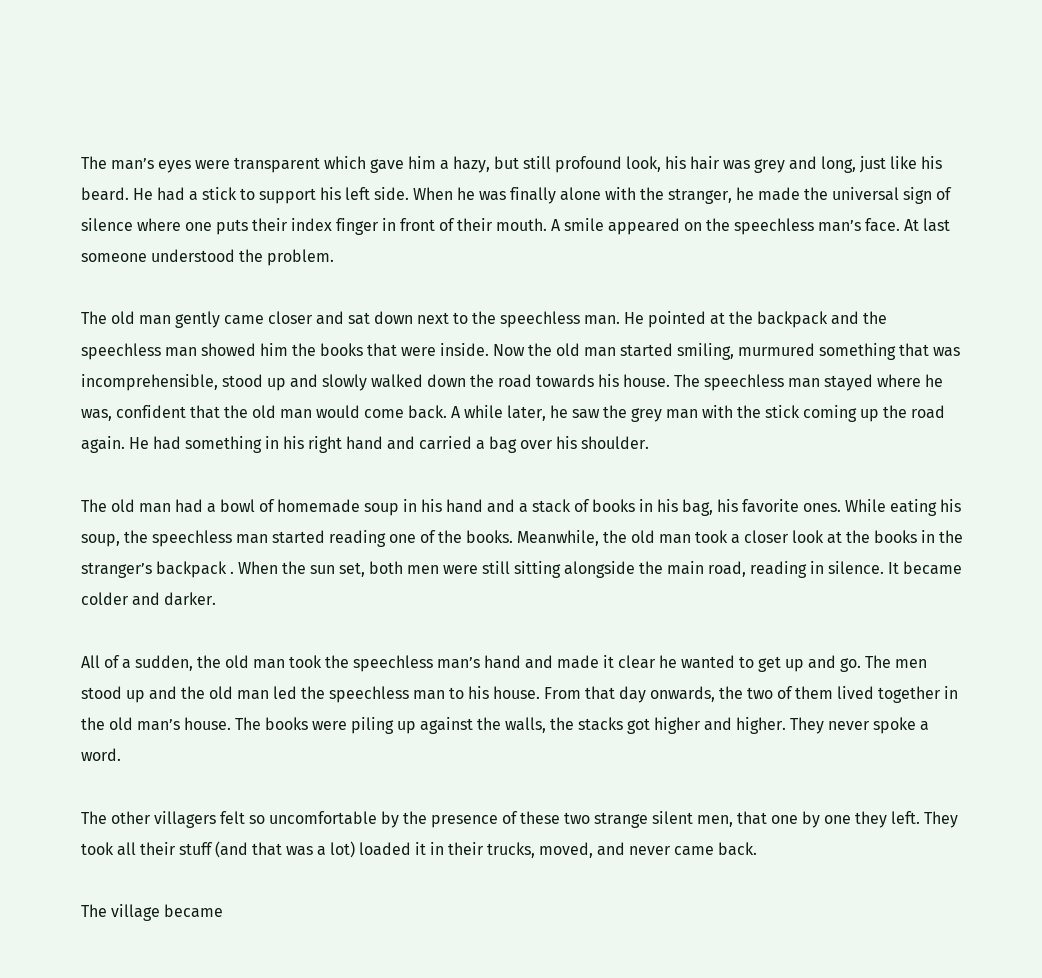The man’s eyes were transparent which gave him a hazy, but still profound look, his hair was grey and long, just like his beard. He had a stick to support his left side. When he was finally alone with the stranger, he made the universal sign of silence where one puts their index finger in front of their mouth. A smile appeared on the speechless man’s face. At last someone understood the problem.

The old man gently came closer and sat down next to the speechless man. He pointed at the backpack and the speechless man showed him the books that were inside. Now the old man started smiling, murmured something that was incomprehensible, stood up and slowly walked down the road towards his house. The speechless man stayed where he was, confident that the old man would come back. A while later, he saw the grey man with the stick coming up the road again. He had something in his right hand and carried a bag over his shoulder.

The old man had a bowl of homemade soup in his hand and a stack of books in his bag, his favorite ones. While eating his soup, the speechless man started reading one of the books. Meanwhile, the old man took a closer look at the books in the stranger’s backpack . When the sun set, both men were still sitting alongside the main road, reading in silence. It became colder and darker.

All of a sudden, the old man took the speechless man’s hand and made it clear he wanted to get up and go. The men stood up and the old man led the speechless man to his house. From that day onwards, the two of them lived together in the old man’s house. The books were piling up against the walls, the stacks got higher and higher. They never spoke a word.

The other villagers felt so uncomfortable by the presence of these two strange silent men, that one by one they left. They took all their stuff (and that was a lot) loaded it in their trucks, moved, and never came back.

The village became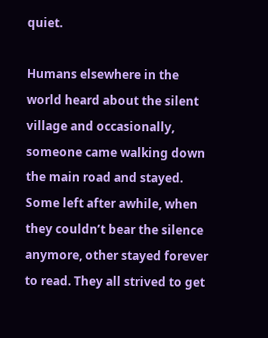quiet.

Humans elsewhere in the world heard about the silent village and occasionally, someone came walking down the main road and stayed. Some left after awhile, when they couldn’t bear the silence anymore, other stayed forever to read. They all strived to get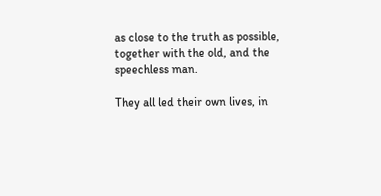as close to the truth as possible, together with the old, and the speechless man.

They all led their own lives, in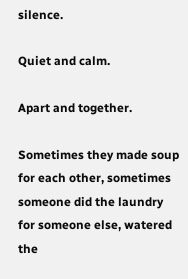silence.

Quiet and calm.

Apart and together.

Sometimes they made soup for each other, sometimes someone did the laundry for someone else, watered the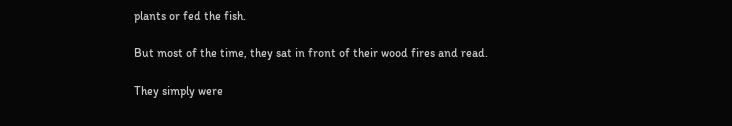plants or fed the fish.

But most of the time, they sat in front of their wood fires and read.

They simply were